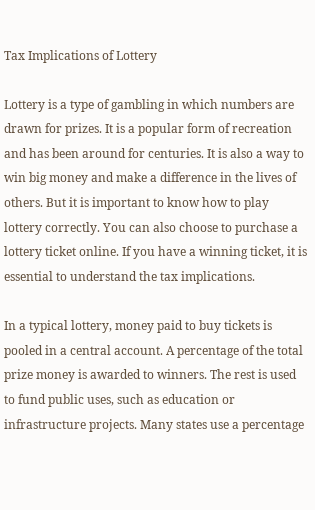Tax Implications of Lottery

Lottery is a type of gambling in which numbers are drawn for prizes. It is a popular form of recreation and has been around for centuries. It is also a way to win big money and make a difference in the lives of others. But it is important to know how to play lottery correctly. You can also choose to purchase a lottery ticket online. If you have a winning ticket, it is essential to understand the tax implications.

In a typical lottery, money paid to buy tickets is pooled in a central account. A percentage of the total prize money is awarded to winners. The rest is used to fund public uses, such as education or infrastructure projects. Many states use a percentage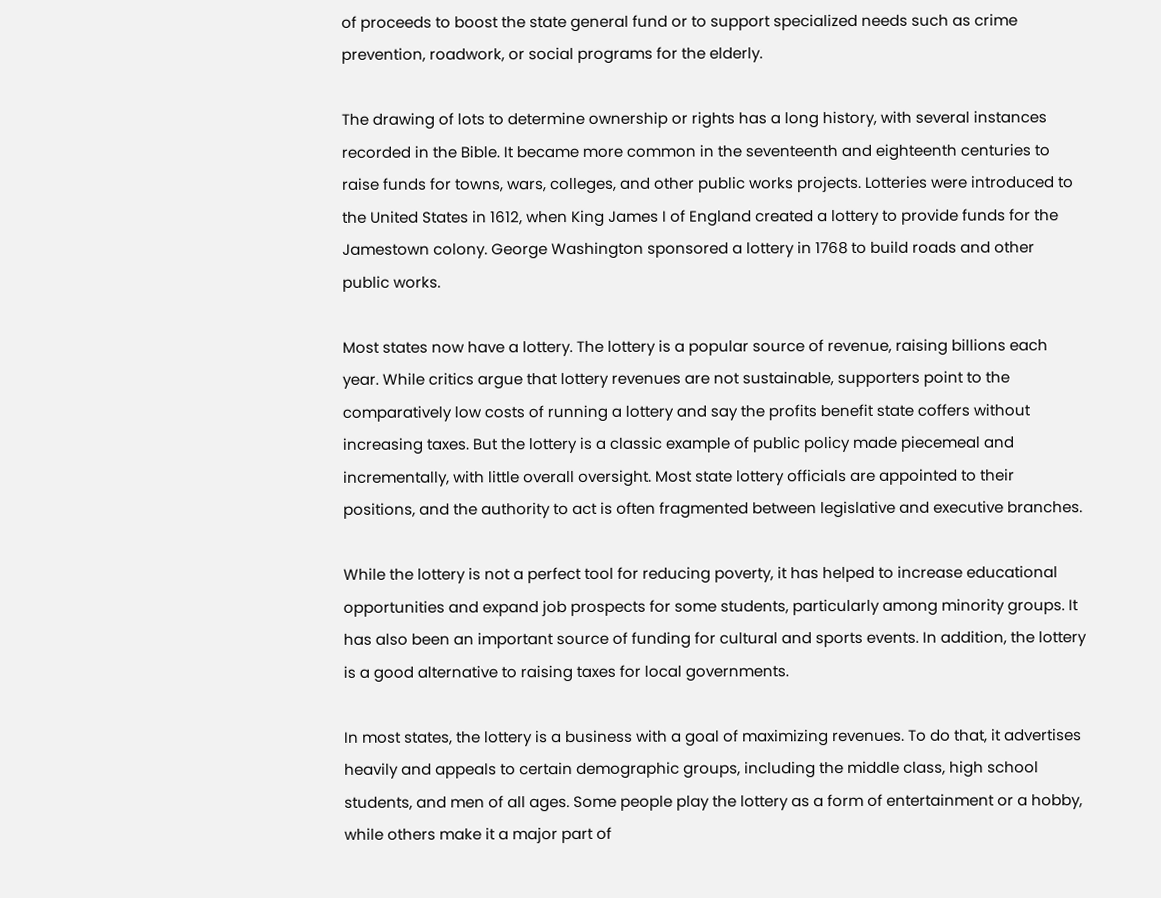of proceeds to boost the state general fund or to support specialized needs such as crime prevention, roadwork, or social programs for the elderly.

The drawing of lots to determine ownership or rights has a long history, with several instances recorded in the Bible. It became more common in the seventeenth and eighteenth centuries to raise funds for towns, wars, colleges, and other public works projects. Lotteries were introduced to the United States in 1612, when King James I of England created a lottery to provide funds for the Jamestown colony. George Washington sponsored a lottery in 1768 to build roads and other public works.

Most states now have a lottery. The lottery is a popular source of revenue, raising billions each year. While critics argue that lottery revenues are not sustainable, supporters point to the comparatively low costs of running a lottery and say the profits benefit state coffers without increasing taxes. But the lottery is a classic example of public policy made piecemeal and incrementally, with little overall oversight. Most state lottery officials are appointed to their positions, and the authority to act is often fragmented between legislative and executive branches.

While the lottery is not a perfect tool for reducing poverty, it has helped to increase educational opportunities and expand job prospects for some students, particularly among minority groups. It has also been an important source of funding for cultural and sports events. In addition, the lottery is a good alternative to raising taxes for local governments.

In most states, the lottery is a business with a goal of maximizing revenues. To do that, it advertises heavily and appeals to certain demographic groups, including the middle class, high school students, and men of all ages. Some people play the lottery as a form of entertainment or a hobby, while others make it a major part of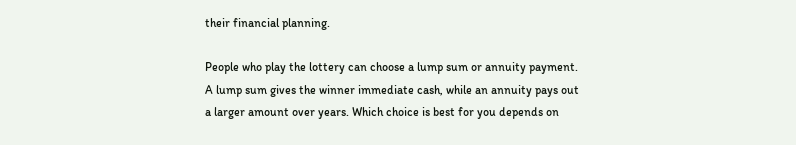their financial planning.

People who play the lottery can choose a lump sum or annuity payment. A lump sum gives the winner immediate cash, while an annuity pays out a larger amount over years. Which choice is best for you depends on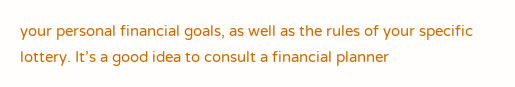your personal financial goals, as well as the rules of your specific lottery. It’s a good idea to consult a financial planner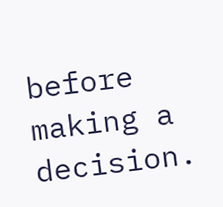before making a decision.